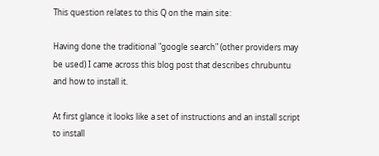This question relates to this Q on the main site:

Having done the traditional "google search" (other providers may be used) I came across this blog post that describes chrubuntu and how to install it.

At first glance it looks like a set of instructions and an install script to install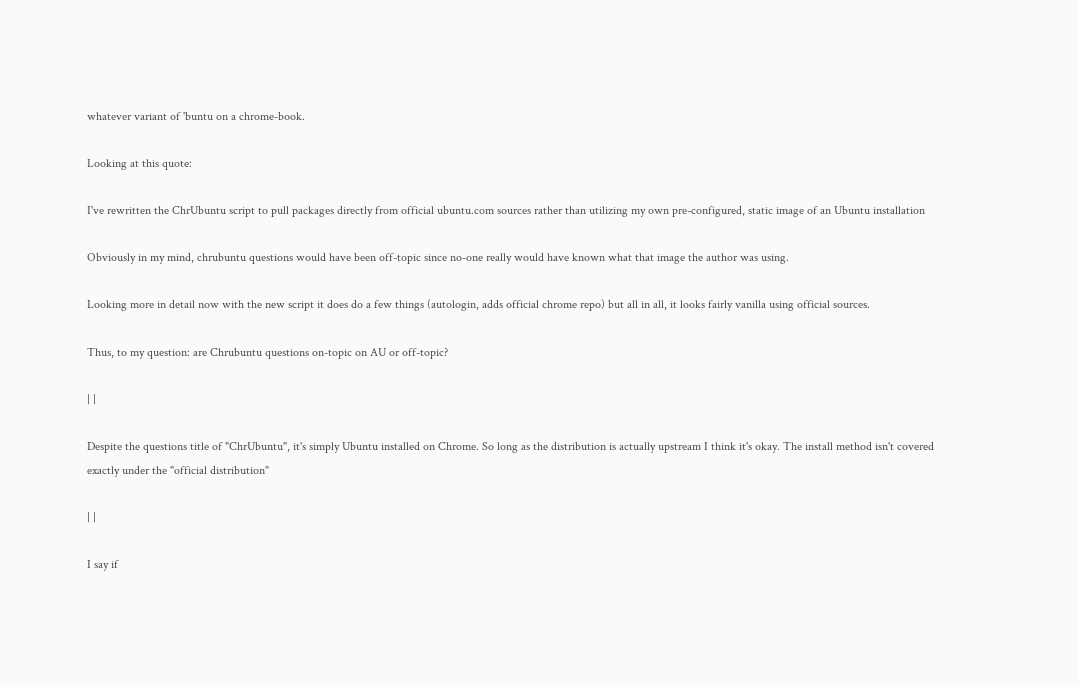whatever variant of 'buntu on a chrome-book.

Looking at this quote:

I've rewritten the ChrUbuntu script to pull packages directly from official ubuntu.com sources rather than utilizing my own pre-configured, static image of an Ubuntu installation

Obviously in my mind, chrubuntu questions would have been off-topic since no-one really would have known what that image the author was using.

Looking more in detail now with the new script it does do a few things (autologin, adds official chrome repo) but all in all, it looks fairly vanilla using official sources.

Thus, to my question: are Chrubuntu questions on-topic on AU or off-topic?

| |

Despite the questions title of "ChrUbuntu", it's simply Ubuntu installed on Chrome. So long as the distribution is actually upstream I think it's okay. The install method isn't covered exactly under the "official distribution"

| |

I say if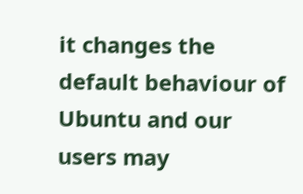it changes the default behaviour of Ubuntu and our users may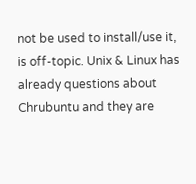not be used to install/use it, is off-topic. Unix & Linux has already questions about Chrubuntu and they are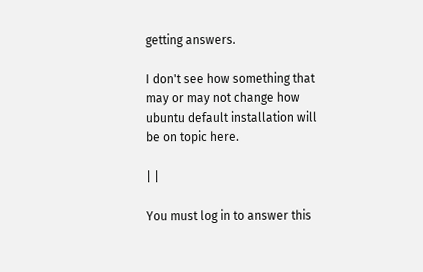getting answers.

I don't see how something that may or may not change how ubuntu default installation will be on topic here.

| |

You must log in to answer this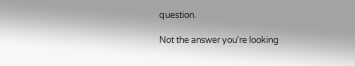question.

Not the answer you're looking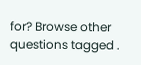for? Browse other questions tagged .